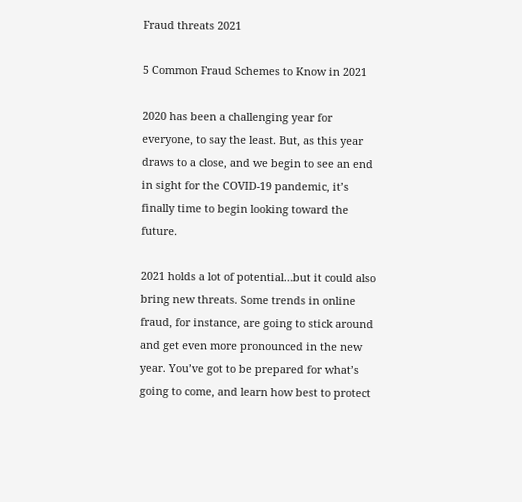Fraud threats 2021

5 Common Fraud Schemes to Know in 2021

2020 has been a challenging year for everyone, to say the least. But, as this year draws to a close, and we begin to see an end in sight for the COVID-19 pandemic, it’s finally time to begin looking toward the future.

2021 holds a lot of potential…but it could also bring new threats. Some trends in online fraud, for instance, are going to stick around and get even more pronounced in the new year. You’ve got to be prepared for what’s going to come, and learn how best to protect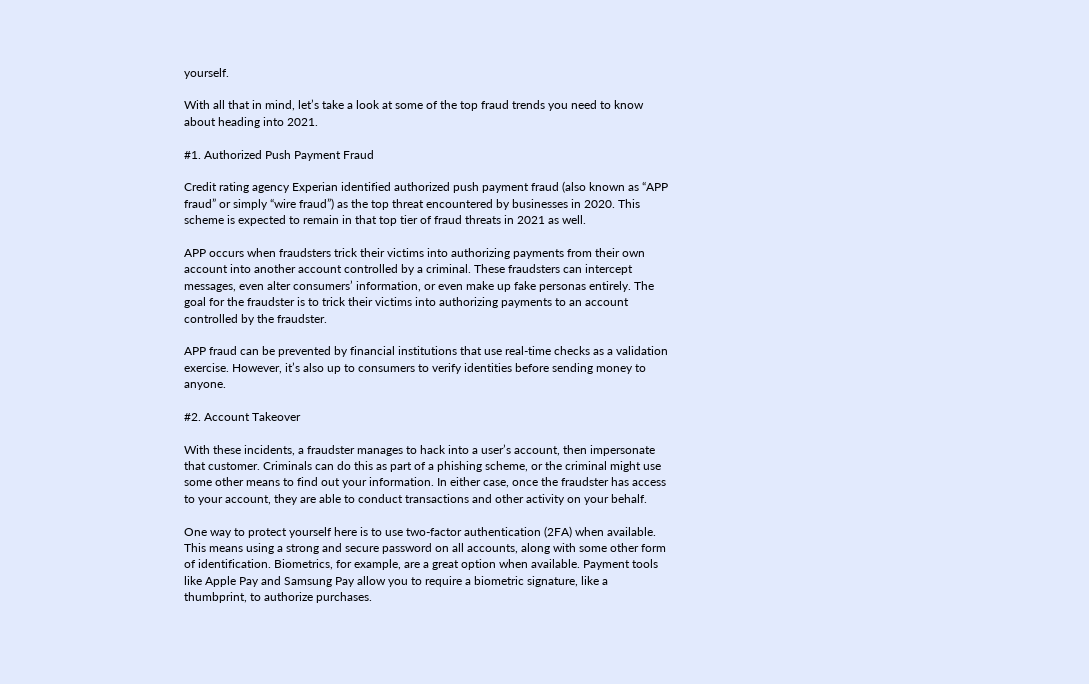yourself.

With all that in mind, let’s take a look at some of the top fraud trends you need to know about heading into 2021.

#1. Authorized Push Payment Fraud

Credit rating agency Experian identified authorized push payment fraud (also known as “APP fraud” or simply “wire fraud”) as the top threat encountered by businesses in 2020. This scheme is expected to remain in that top tier of fraud threats in 2021 as well.

APP occurs when fraudsters trick their victims into authorizing payments from their own account into another account controlled by a criminal. These fraudsters can intercept messages, even alter consumers’ information, or even make up fake personas entirely. The goal for the fraudster is to trick their victims into authorizing payments to an account controlled by the fraudster.

APP fraud can be prevented by financial institutions that use real-time checks as a validation exercise. However, it’s also up to consumers to verify identities before sending money to anyone.

#2. Account Takeover

With these incidents, a fraudster manages to hack into a user’s account, then impersonate that customer. Criminals can do this as part of a phishing scheme, or the criminal might use some other means to find out your information. In either case, once the fraudster has access to your account, they are able to conduct transactions and other activity on your behalf.

One way to protect yourself here is to use two-factor authentication (2FA) when available. This means using a strong and secure password on all accounts, along with some other form of identification. Biometrics, for example, are a great option when available. Payment tools like Apple Pay and Samsung Pay allow you to require a biometric signature, like a thumbprint, to authorize purchases.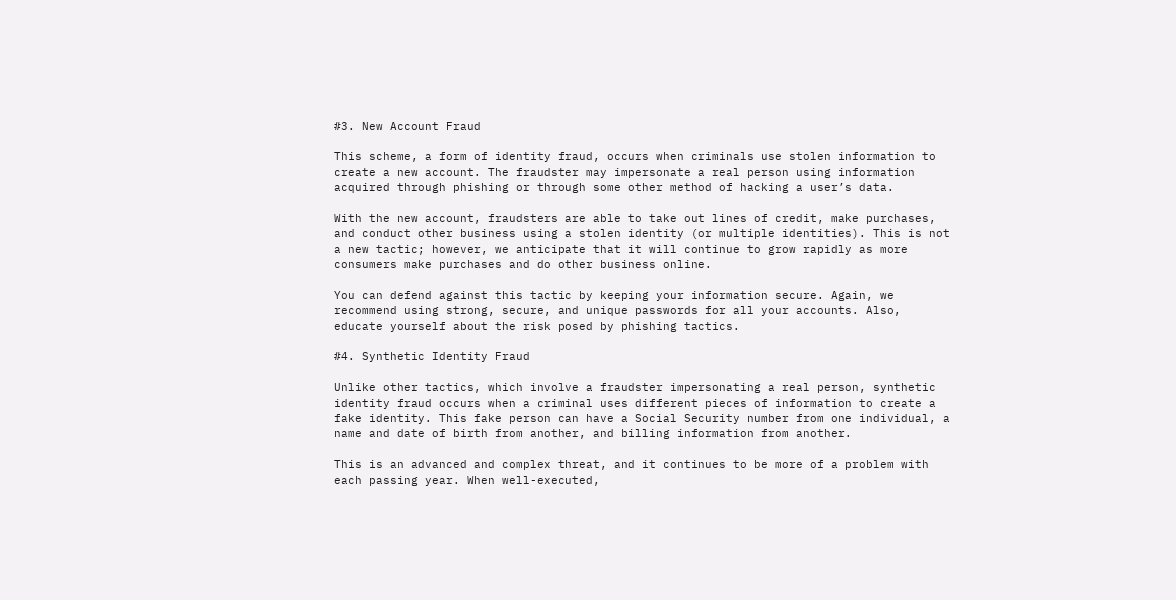#3. New Account Fraud

This scheme, a form of identity fraud, occurs when criminals use stolen information to create a new account. The fraudster may impersonate a real person using information acquired through phishing or through some other method of hacking a user’s data.

With the new account, fraudsters are able to take out lines of credit, make purchases, and conduct other business using a stolen identity (or multiple identities). This is not a new tactic; however, we anticipate that it will continue to grow rapidly as more consumers make purchases and do other business online.

You can defend against this tactic by keeping your information secure. Again, we recommend using strong, secure, and unique passwords for all your accounts. Also, educate yourself about the risk posed by phishing tactics.

#4. Synthetic Identity Fraud

Unlike other tactics, which involve a fraudster impersonating a real person, synthetic identity fraud occurs when a criminal uses different pieces of information to create a fake identity. This fake person can have a Social Security number from one individual, a name and date of birth from another, and billing information from another.

This is an advanced and complex threat, and it continues to be more of a problem with each passing year. When well-executed,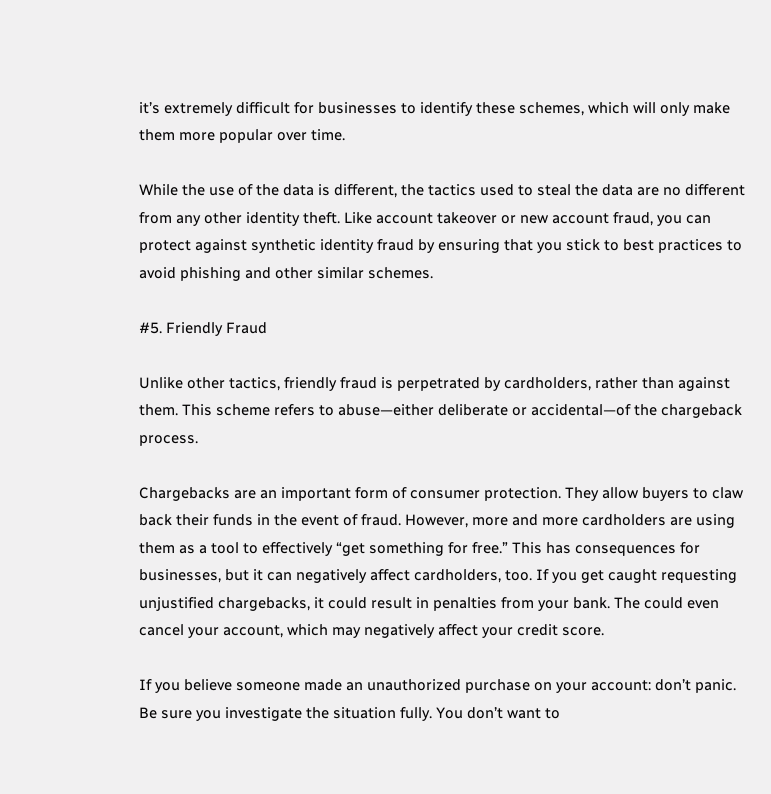it’s extremely difficult for businesses to identify these schemes, which will only make them more popular over time.

While the use of the data is different, the tactics used to steal the data are no different from any other identity theft. Like account takeover or new account fraud, you can protect against synthetic identity fraud by ensuring that you stick to best practices to avoid phishing and other similar schemes.

#5. Friendly Fraud

Unlike other tactics, friendly fraud is perpetrated by cardholders, rather than against them. This scheme refers to abuse—either deliberate or accidental—of the chargeback process.

Chargebacks are an important form of consumer protection. They allow buyers to claw back their funds in the event of fraud. However, more and more cardholders are using them as a tool to effectively “get something for free.” This has consequences for businesses, but it can negatively affect cardholders, too. If you get caught requesting unjustified chargebacks, it could result in penalties from your bank. The could even cancel your account, which may negatively affect your credit score.

If you believe someone made an unauthorized purchase on your account: don’t panic. Be sure you investigate the situation fully. You don’t want to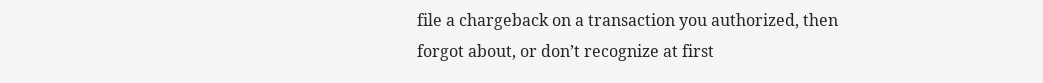file a chargeback on a transaction you authorized, then forgot about, or don’t recognize at first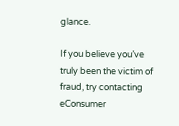glance.

If you believe you’ve truly been the victim of fraud, try contacting eConsumer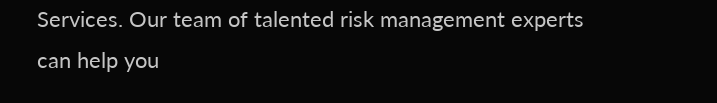Services. Our team of talented risk management experts can help you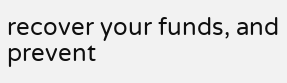recover your funds, and prevent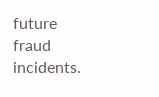future fraud incidents.